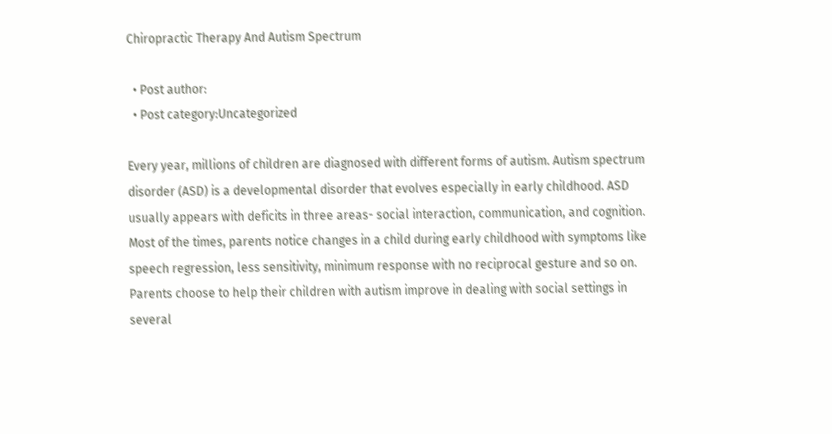Chiropractic Therapy And Autism Spectrum

  • Post author:
  • Post category:Uncategorized

Every year, millions of children are diagnosed with different forms of autism. Autism spectrum disorder (ASD) is a developmental disorder that evolves especially in early childhood. ASD usually appears with deficits in three areas- social interaction, communication, and cognition. Most of the times, parents notice changes in a child during early childhood with symptoms like speech regression, less sensitivity, minimum response with no reciprocal gesture and so on. Parents choose to help their children with autism improve in dealing with social settings in several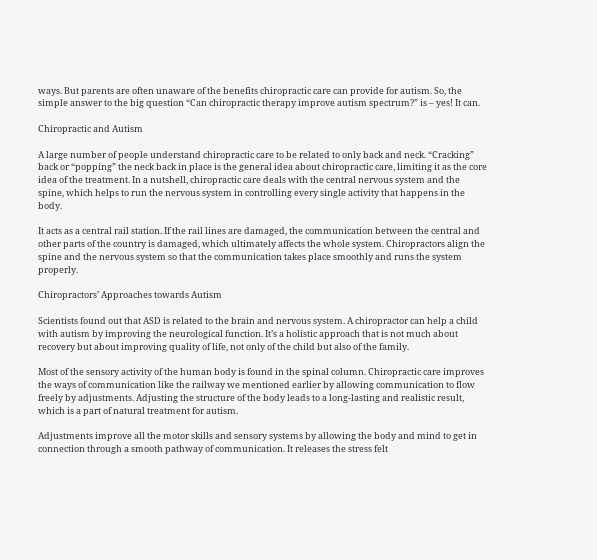ways. But parents are often unaware of the benefits chiropractic care can provide for autism. So, the simple answer to the big question “Can chiropractic therapy improve autism spectrum?” is – yes! It can.

Chiropractic and Autism

A large number of people understand chiropractic care to be related to only back and neck. “Cracking” back or “popping” the neck back in place is the general idea about chiropractic care, limiting it as the core idea of the treatment. In a nutshell, chiropractic care deals with the central nervous system and the spine, which helps to run the nervous system in controlling every single activity that happens in the body.

It acts as a central rail station. If the rail lines are damaged, the communication between the central and other parts of the country is damaged, which ultimately affects the whole system. Chiropractors align the spine and the nervous system so that the communication takes place smoothly and runs the system properly.

Chiropractors’ Approaches towards Autism

Scientists found out that ASD is related to the brain and nervous system. A chiropractor can help a child with autism by improving the neurological function. It’s a holistic approach that is not much about recovery but about improving quality of life, not only of the child but also of the family.

Most of the sensory activity of the human body is found in the spinal column. Chiropractic care improves the ways of communication like the railway we mentioned earlier by allowing communication to flow freely by adjustments. Adjusting the structure of the body leads to a long-lasting and realistic result, which is a part of natural treatment for autism.

Adjustments improve all the motor skills and sensory systems by allowing the body and mind to get in connection through a smooth pathway of communication. It releases the stress felt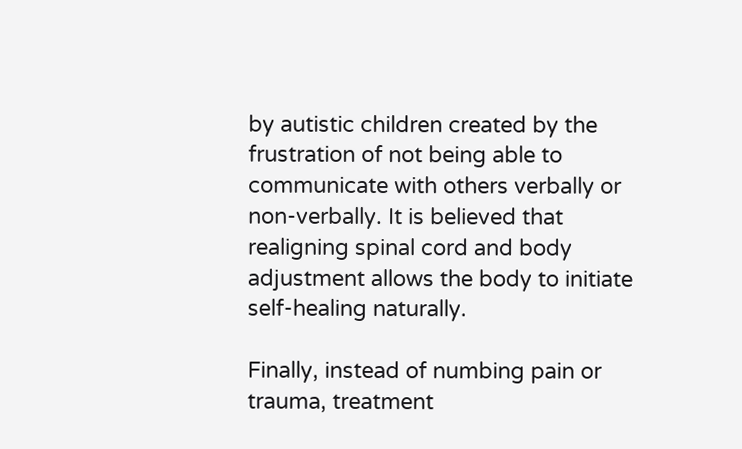by autistic children created by the frustration of not being able to communicate with others verbally or non-verbally. It is believed that realigning spinal cord and body adjustment allows the body to initiate self-healing naturally.

Finally, instead of numbing pain or trauma, treatment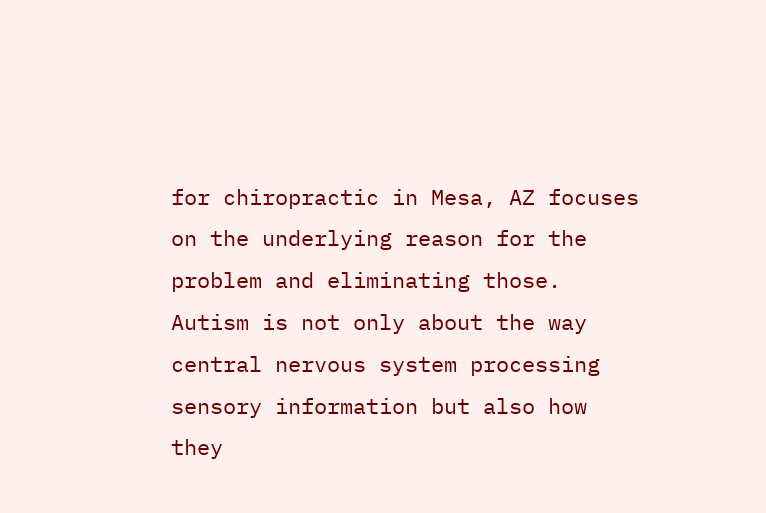for chiropractic in Mesa, AZ focuses on the underlying reason for the problem and eliminating those. Autism is not only about the way central nervous system processing sensory information but also how they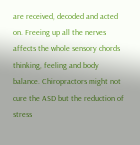are received, decoded and acted on. Freeing up all the nerves affects the whole sensory chords thinking, feeling and body balance. Chiropractors might not cure the ASD but the reduction of stress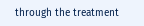through the treatment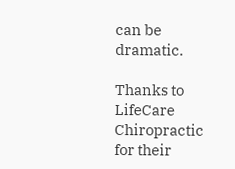can be dramatic.

Thanks to LifeCare Chiropractic for their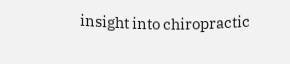insight into chiropractic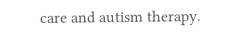care and autism therapy.